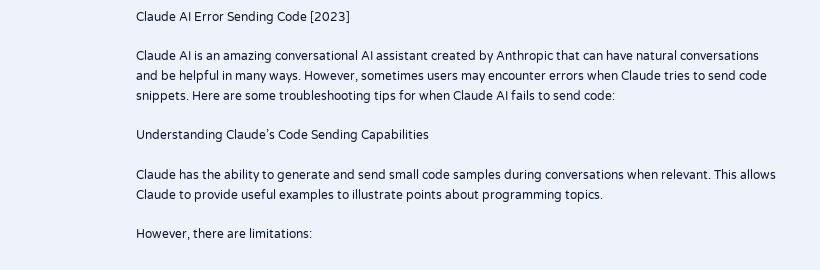Claude AI Error Sending Code [2023]

Claude AI is an amazing conversational AI assistant created by Anthropic that can have natural conversations and be helpful in many ways. However, sometimes users may encounter errors when Claude tries to send code snippets. Here are some troubleshooting tips for when Claude AI fails to send code:

Understanding Claude’s Code Sending Capabilities

Claude has the ability to generate and send small code samples during conversations when relevant. This allows Claude to provide useful examples to illustrate points about programming topics.

However, there are limitations: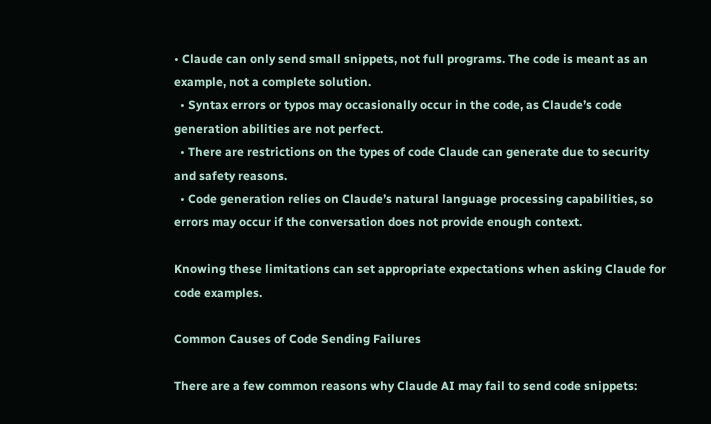• Claude can only send small snippets, not full programs. The code is meant as an example, not a complete solution.
  • Syntax errors or typos may occasionally occur in the code, as Claude’s code generation abilities are not perfect.
  • There are restrictions on the types of code Claude can generate due to security and safety reasons.
  • Code generation relies on Claude’s natural language processing capabilities, so errors may occur if the conversation does not provide enough context.

Knowing these limitations can set appropriate expectations when asking Claude for code examples.

Common Causes of Code Sending Failures

There are a few common reasons why Claude AI may fail to send code snippets: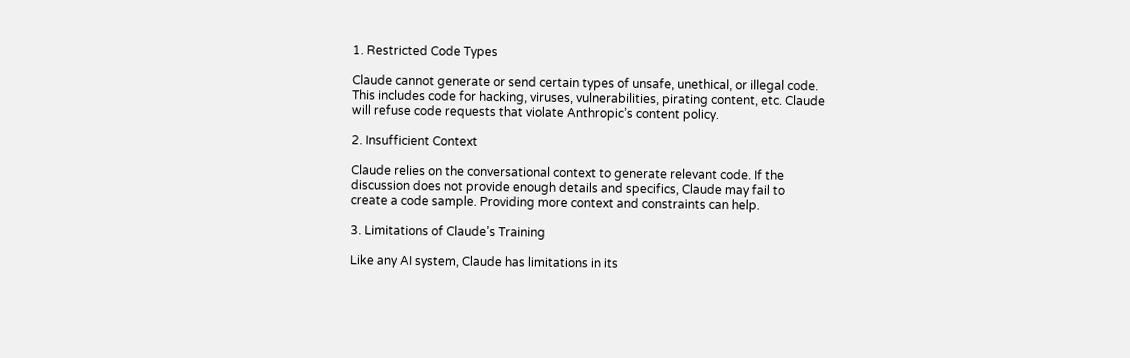1. Restricted Code Types

Claude cannot generate or send certain types of unsafe, unethical, or illegal code. This includes code for hacking, viruses, vulnerabilities, pirating content, etc. Claude will refuse code requests that violate Anthropic’s content policy.

2. Insufficient Context

Claude relies on the conversational context to generate relevant code. If the discussion does not provide enough details and specifics, Claude may fail to create a code sample. Providing more context and constraints can help.

3. Limitations of Claude’s Training

Like any AI system, Claude has limitations in its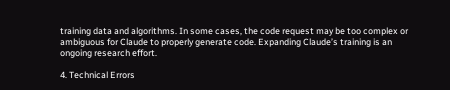training data and algorithms. In some cases, the code request may be too complex or ambiguous for Claude to properly generate code. Expanding Claude’s training is an ongoing research effort.

4. Technical Errors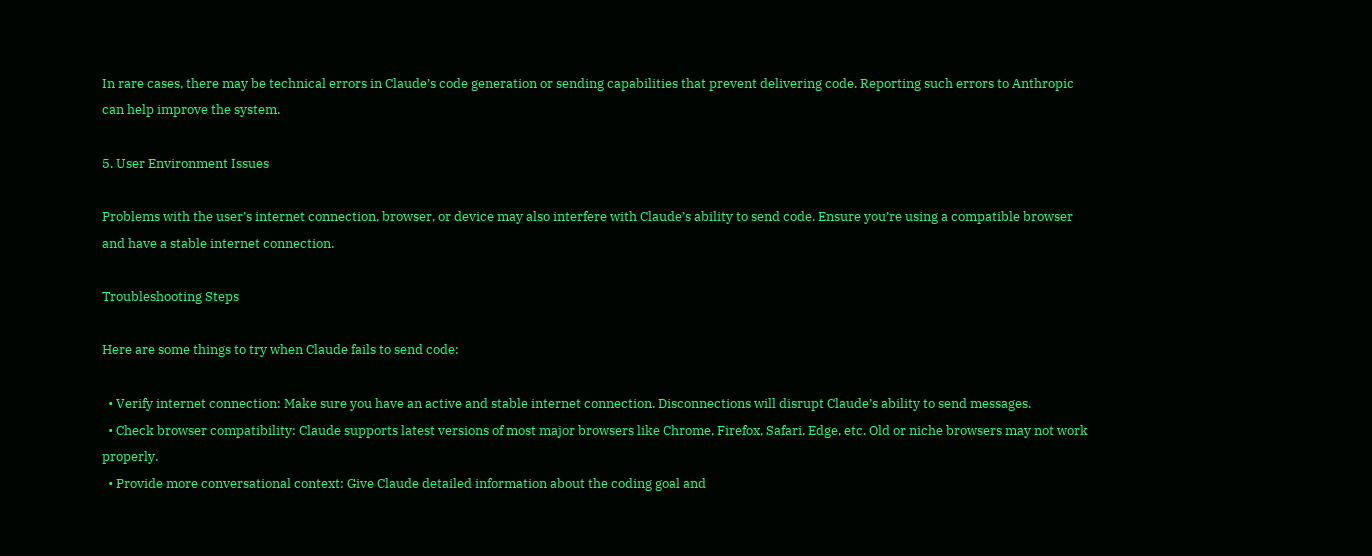In rare cases, there may be technical errors in Claude’s code generation or sending capabilities that prevent delivering code. Reporting such errors to Anthropic can help improve the system.

5. User Environment Issues

Problems with the user’s internet connection, browser, or device may also interfere with Claude’s ability to send code. Ensure you’re using a compatible browser and have a stable internet connection.

Troubleshooting Steps

Here are some things to try when Claude fails to send code:

  • Verify internet connection: Make sure you have an active and stable internet connection. Disconnections will disrupt Claude’s ability to send messages.
  • Check browser compatibility: Claude supports latest versions of most major browsers like Chrome, Firefox, Safari, Edge, etc. Old or niche browsers may not work properly.
  • Provide more conversational context: Give Claude detailed information about the coding goal and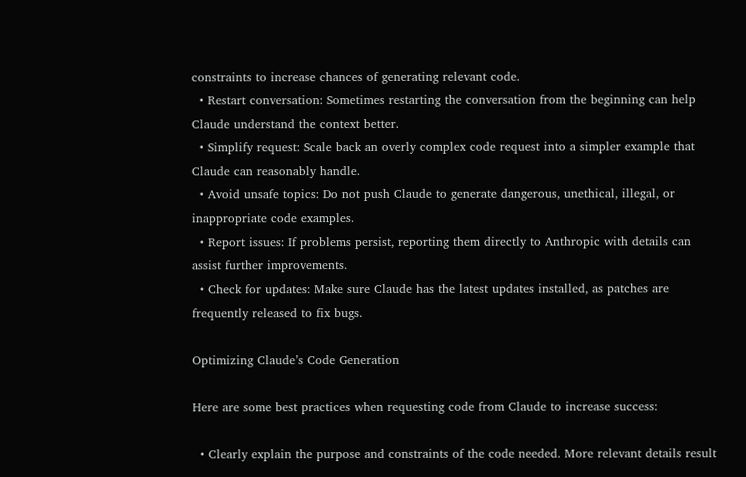constraints to increase chances of generating relevant code.
  • Restart conversation: Sometimes restarting the conversation from the beginning can help Claude understand the context better.
  • Simplify request: Scale back an overly complex code request into a simpler example that Claude can reasonably handle.
  • Avoid unsafe topics: Do not push Claude to generate dangerous, unethical, illegal, or inappropriate code examples.
  • Report issues: If problems persist, reporting them directly to Anthropic with details can assist further improvements.
  • Check for updates: Make sure Claude has the latest updates installed, as patches are frequently released to fix bugs.

Optimizing Claude’s Code Generation

Here are some best practices when requesting code from Claude to increase success:

  • Clearly explain the purpose and constraints of the code needed. More relevant details result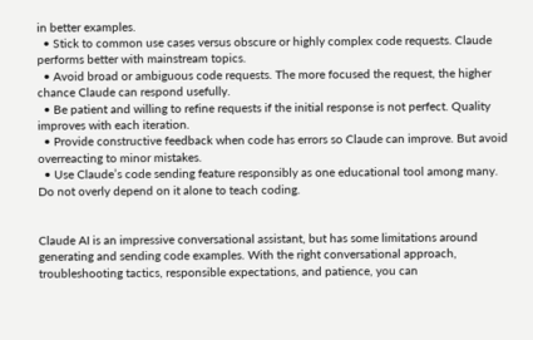in better examples.
  • Stick to common use cases versus obscure or highly complex code requests. Claude performs better with mainstream topics.
  • Avoid broad or ambiguous code requests. The more focused the request, the higher chance Claude can respond usefully.
  • Be patient and willing to refine requests if the initial response is not perfect. Quality improves with each iteration.
  • Provide constructive feedback when code has errors so Claude can improve. But avoid overreacting to minor mistakes.
  • Use Claude’s code sending feature responsibly as one educational tool among many. Do not overly depend on it alone to teach coding.


Claude AI is an impressive conversational assistant, but has some limitations around generating and sending code examples. With the right conversational approach, troubleshooting tactics, responsible expectations, and patience, you can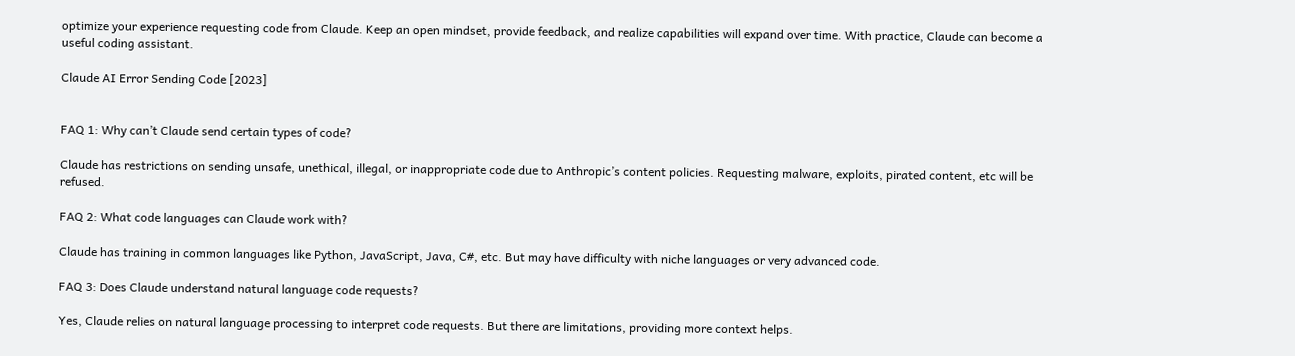optimize your experience requesting code from Claude. Keep an open mindset, provide feedback, and realize capabilities will expand over time. With practice, Claude can become a useful coding assistant.

Claude AI Error Sending Code [2023]


FAQ 1: Why can’t Claude send certain types of code?

Claude has restrictions on sending unsafe, unethical, illegal, or inappropriate code due to Anthropic’s content policies. Requesting malware, exploits, pirated content, etc will be refused.

FAQ 2: What code languages can Claude work with?

Claude has training in common languages like Python, JavaScript, Java, C#, etc. But may have difficulty with niche languages or very advanced code.

FAQ 3: Does Claude understand natural language code requests?

Yes, Claude relies on natural language processing to interpret code requests. But there are limitations, providing more context helps.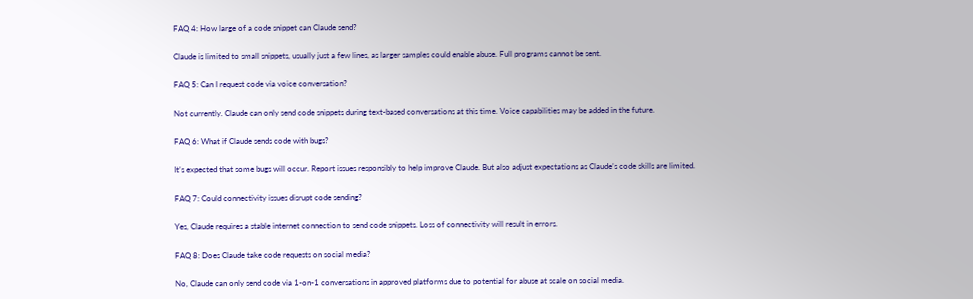FAQ 4: How large of a code snippet can Claude send?

Claude is limited to small snippets, usually just a few lines, as larger samples could enable abuse. Full programs cannot be sent.

FAQ 5: Can I request code via voice conversation?

Not currently. Claude can only send code snippets during text-based conversations at this time. Voice capabilities may be added in the future.

FAQ 6: What if Claude sends code with bugs?

It’s expected that some bugs will occur. Report issues responsibly to help improve Claude. But also adjust expectations as Claude’s code skills are limited.

FAQ 7: Could connectivity issues disrupt code sending?

Yes, Claude requires a stable internet connection to send code snippets. Loss of connectivity will result in errors.

FAQ 8: Does Claude take code requests on social media?

No, Claude can only send code via 1-on-1 conversations in approved platforms due to potential for abuse at scale on social media.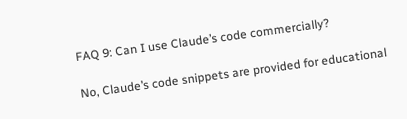FAQ 9: Can I use Claude’s code commercially?

No, Claude’s code snippets are provided for educational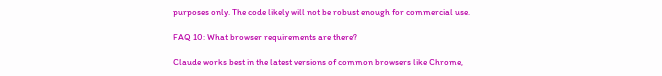purposes only. The code likely will not be robust enough for commercial use.

FAQ 10: What browser requirements are there?

Claude works best in the latest versions of common browsers like Chrome,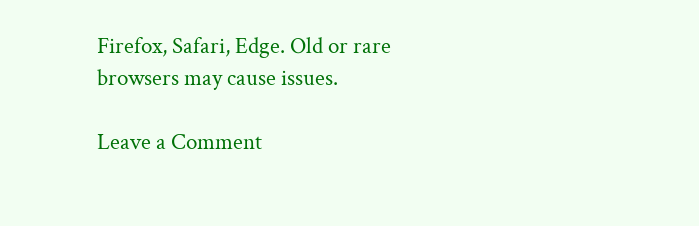Firefox, Safari, Edge. Old or rare browsers may cause issues.

Leave a Comment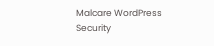Malcare WordPress Security